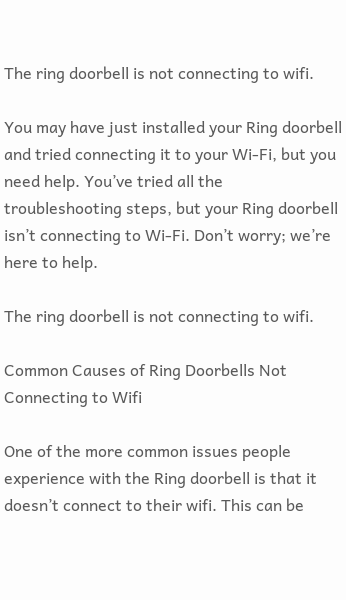The ring doorbell is not connecting to wifi.

You may have just installed your Ring doorbell and tried connecting it to your Wi-Fi, but you need help. You’ve tried all the troubleshooting steps, but your Ring doorbell isn’t connecting to Wi-Fi. Don’t worry; we’re here to help.

The ring doorbell is not connecting to wifi.

Common Causes of Ring Doorbells Not Connecting to Wifi

One of the more common issues people experience with the Ring doorbell is that it doesn’t connect to their wifi. This can be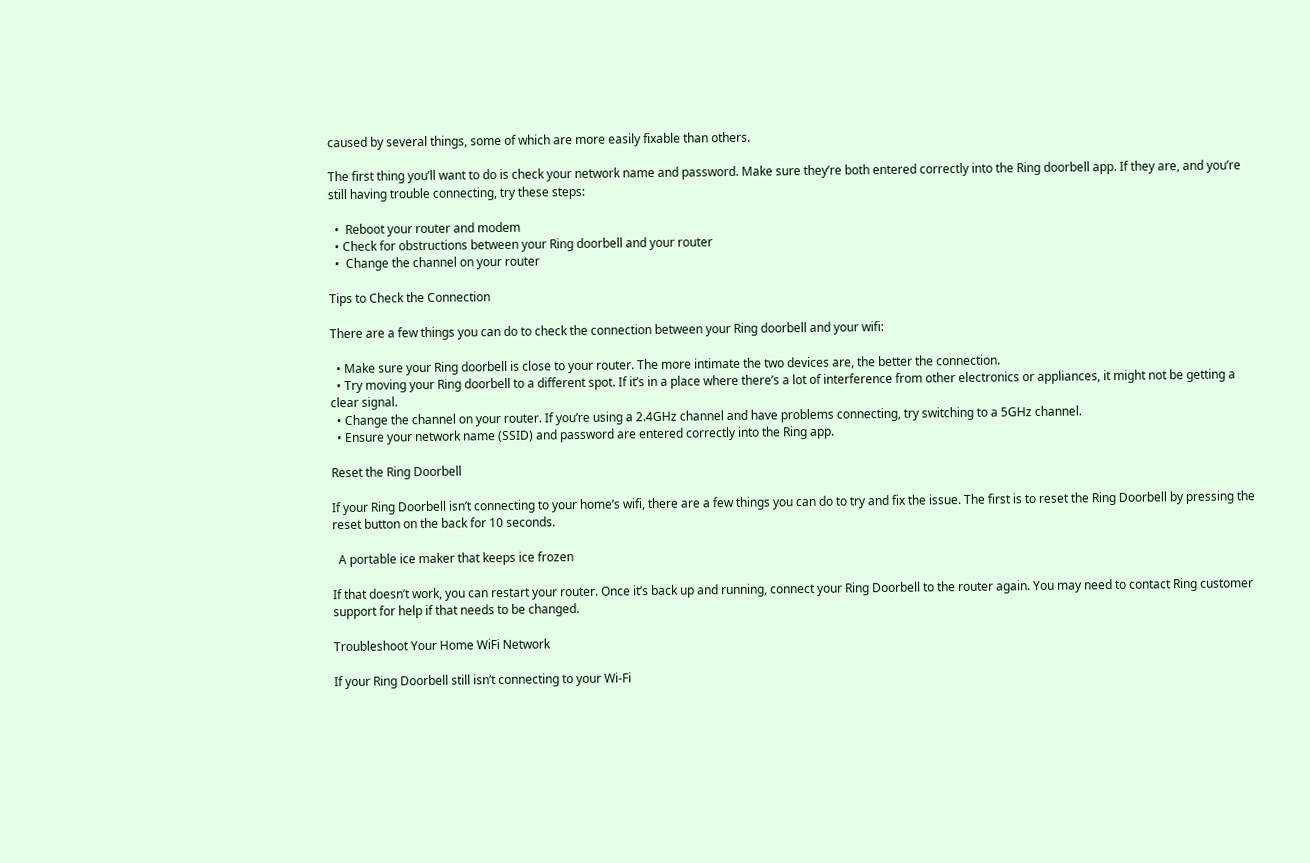caused by several things, some of which are more easily fixable than others.

The first thing you’ll want to do is check your network name and password. Make sure they’re both entered correctly into the Ring doorbell app. If they are, and you’re still having trouble connecting, try these steps:

  •  Reboot your router and modem
  • Check for obstructions between your Ring doorbell and your router
  •  Change the channel on your router

Tips to Check the Connection

There are a few things you can do to check the connection between your Ring doorbell and your wifi:

  • Make sure your Ring doorbell is close to your router. The more intimate the two devices are, the better the connection.
  • Try moving your Ring doorbell to a different spot. If it’s in a place where there’s a lot of interference from other electronics or appliances, it might not be getting a clear signal.
  • Change the channel on your router. If you’re using a 2.4GHz channel and have problems connecting, try switching to a 5GHz channel.
  • Ensure your network name (SSID) and password are entered correctly into the Ring app.

Reset the Ring Doorbell

If your Ring Doorbell isn’t connecting to your home’s wifi, there are a few things you can do to try and fix the issue. The first is to reset the Ring Doorbell by pressing the reset button on the back for 10 seconds.

  A portable ice maker that keeps ice frozen

If that doesn’t work, you can restart your router. Once it’s back up and running, connect your Ring Doorbell to the router again. You may need to contact Ring customer support for help if that needs to be changed.

Troubleshoot Your Home WiFi Network

If your Ring Doorbell still isn’t connecting to your Wi-Fi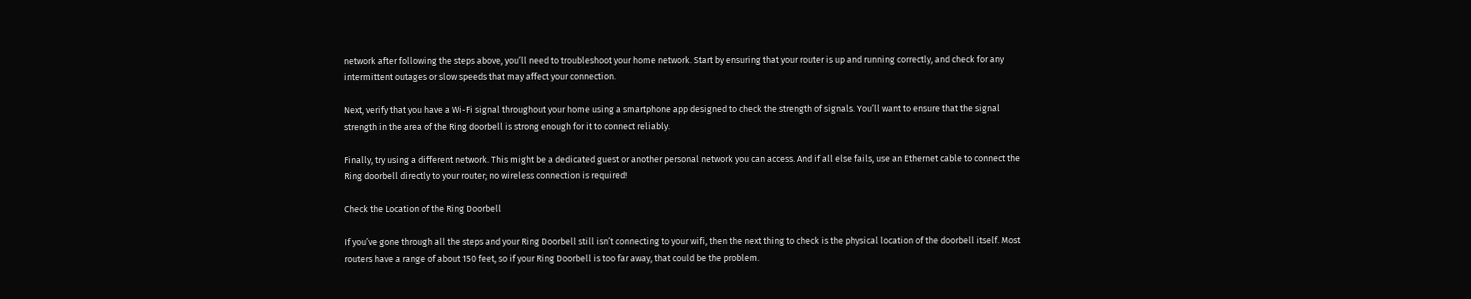network after following the steps above, you’ll need to troubleshoot your home network. Start by ensuring that your router is up and running correctly, and check for any intermittent outages or slow speeds that may affect your connection.

Next, verify that you have a Wi-Fi signal throughout your home using a smartphone app designed to check the strength of signals. You’ll want to ensure that the signal strength in the area of the Ring doorbell is strong enough for it to connect reliably.

Finally, try using a different network. This might be a dedicated guest or another personal network you can access. And if all else fails, use an Ethernet cable to connect the Ring doorbell directly to your router; no wireless connection is required!

Check the Location of the Ring Doorbell

If you’ve gone through all the steps and your Ring Doorbell still isn’t connecting to your wifi, then the next thing to check is the physical location of the doorbell itself. Most routers have a range of about 150 feet, so if your Ring Doorbell is too far away, that could be the problem.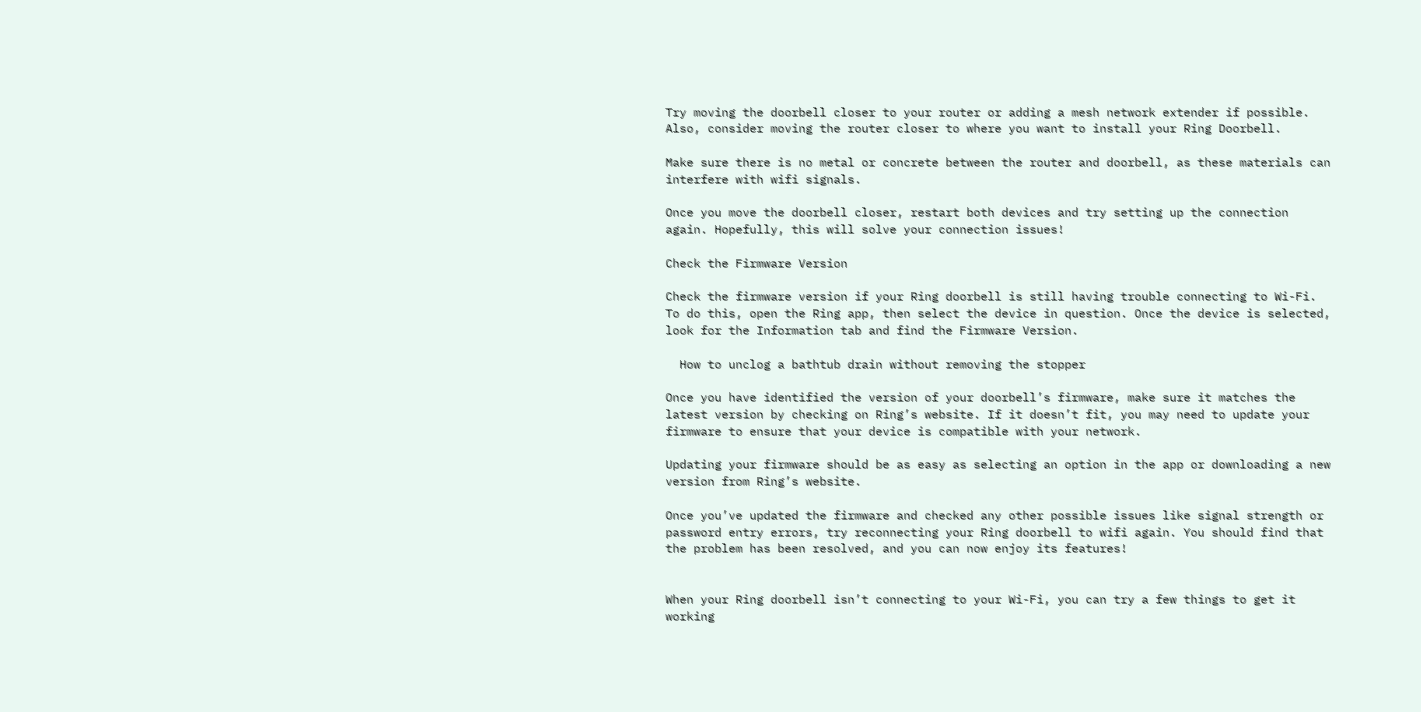Try moving the doorbell closer to your router or adding a mesh network extender if possible. Also, consider moving the router closer to where you want to install your Ring Doorbell.

Make sure there is no metal or concrete between the router and doorbell, as these materials can interfere with wifi signals.

Once you move the doorbell closer, restart both devices and try setting up the connection again. Hopefully, this will solve your connection issues!

Check the Firmware Version

Check the firmware version if your Ring doorbell is still having trouble connecting to Wi-Fi. To do this, open the Ring app, then select the device in question. Once the device is selected, look for the Information tab and find the Firmware Version.

  How to unclog a bathtub drain without removing the stopper

Once you have identified the version of your doorbell’s firmware, make sure it matches the latest version by checking on Ring’s website. If it doesn’t fit, you may need to update your firmware to ensure that your device is compatible with your network.

Updating your firmware should be as easy as selecting an option in the app or downloading a new version from Ring’s website.

Once you’ve updated the firmware and checked any other possible issues like signal strength or password entry errors, try reconnecting your Ring doorbell to wifi again. You should find that the problem has been resolved, and you can now enjoy its features!


When your Ring doorbell isn’t connecting to your Wi-Fi, you can try a few things to get it working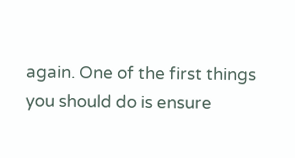again. One of the first things you should do is ensure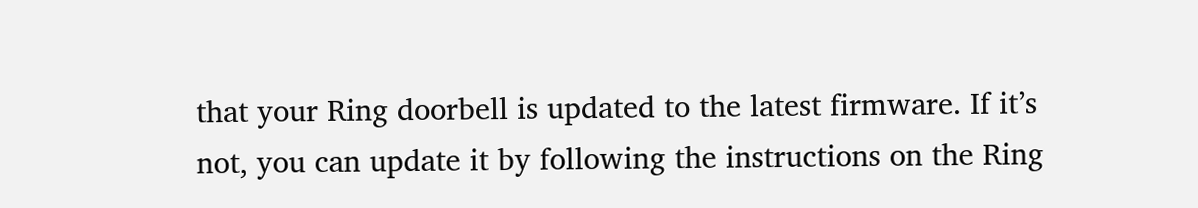that your Ring doorbell is updated to the latest firmware. If it’s not, you can update it by following the instructions on the Ring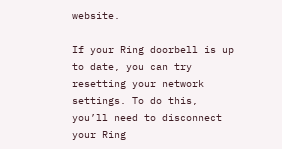website.

If your Ring doorbell is up to date, you can try resetting your network settings. To do this, you’ll need to disconnect your Ring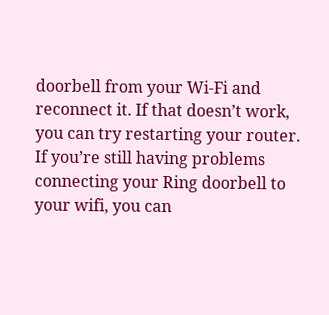doorbell from your Wi-Fi and reconnect it. If that doesn’t work, you can try restarting your router. If you’re still having problems connecting your Ring doorbell to your wifi, you can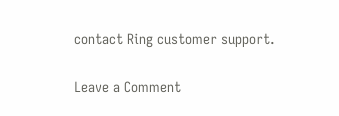contact Ring customer support.

Leave a Comment